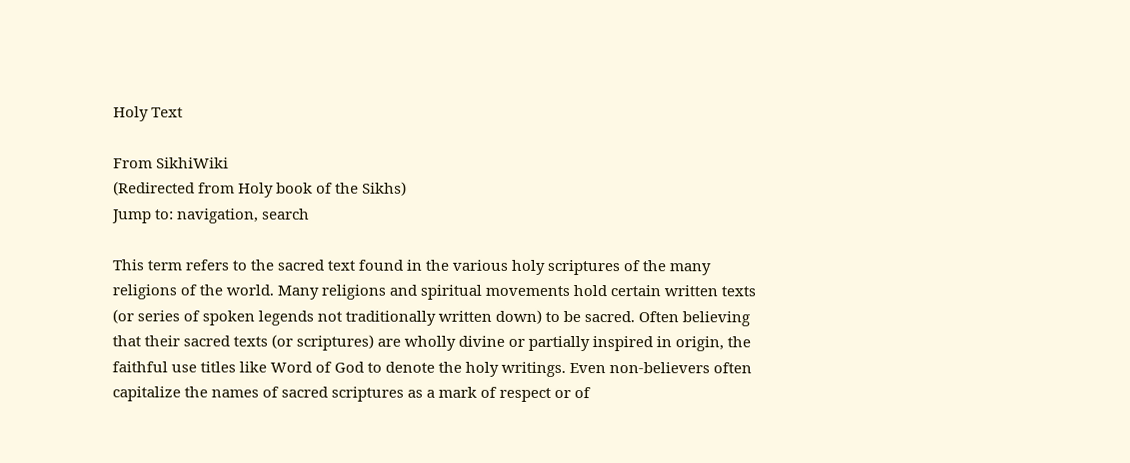Holy Text

From SikhiWiki
(Redirected from Holy book of the Sikhs)
Jump to: navigation, search

This term refers to the sacred text found in the various holy scriptures of the many religions of the world. Many religions and spiritual movements hold certain written texts (or series of spoken legends not traditionally written down) to be sacred. Often believing that their sacred texts (or scriptures) are wholly divine or partially inspired in origin, the faithful use titles like Word of God to denote the holy writings. Even non-believers often capitalize the names of sacred scriptures as a mark of respect or of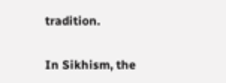tradition.

In Sikhism, the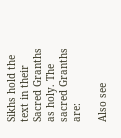Sikhs hold the text in their Sacred Granths as holy. The sacred Granths are:

Also see